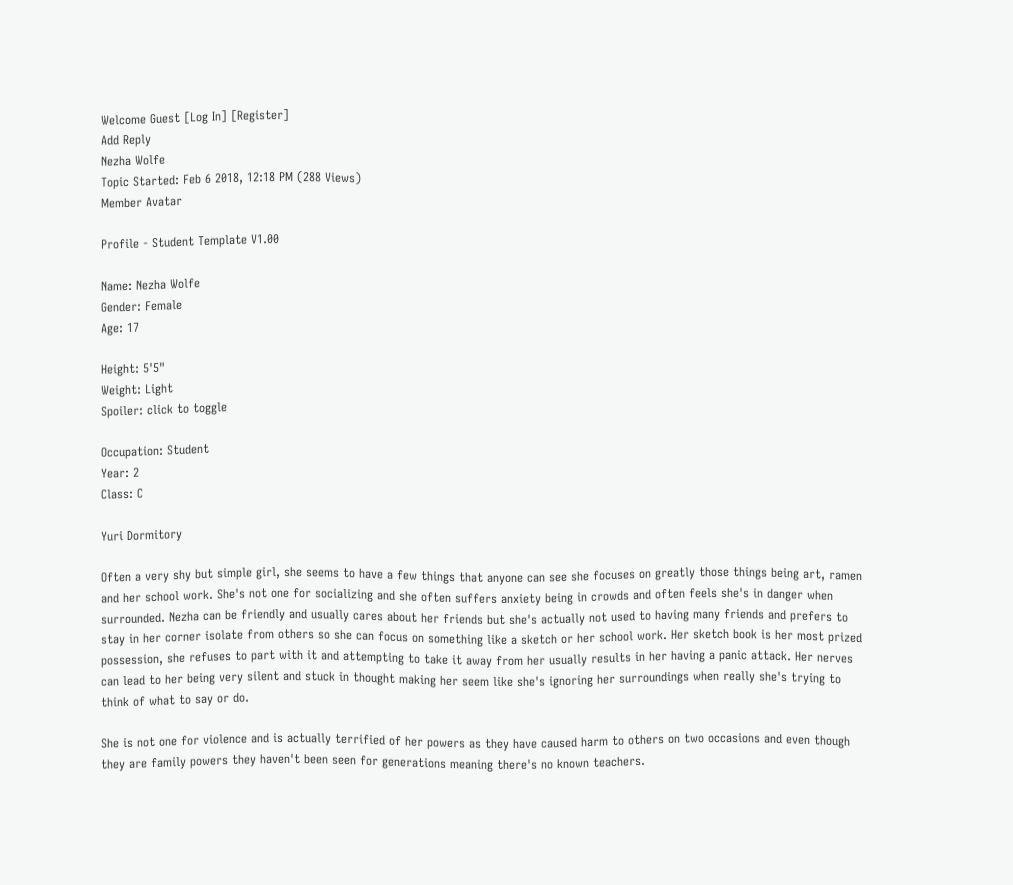Welcome Guest [Log In] [Register]
Add Reply
Nezha Wolfe
Topic Started: Feb 6 2018, 12:18 PM (288 Views)
Member Avatar

Profile - Student Template V1.00

Name: Nezha Wolfe
Gender: Female
Age: 17

Height: 5'5"
Weight: Light
Spoiler: click to toggle

Occupation: Student
Year: 2
Class: C

Yuri Dormitory

Often a very shy but simple girl, she seems to have a few things that anyone can see she focuses on greatly those things being art, ramen and her school work. She's not one for socializing and she often suffers anxiety being in crowds and often feels she's in danger when surrounded. Nezha can be friendly and usually cares about her friends but she's actually not used to having many friends and prefers to stay in her corner isolate from others so she can focus on something like a sketch or her school work. Her sketch book is her most prized possession, she refuses to part with it and attempting to take it away from her usually results in her having a panic attack. Her nerves can lead to her being very silent and stuck in thought making her seem like she's ignoring her surroundings when really she's trying to think of what to say or do.

She is not one for violence and is actually terrified of her powers as they have caused harm to others on two occasions and even though they are family powers they haven't been seen for generations meaning there's no known teachers.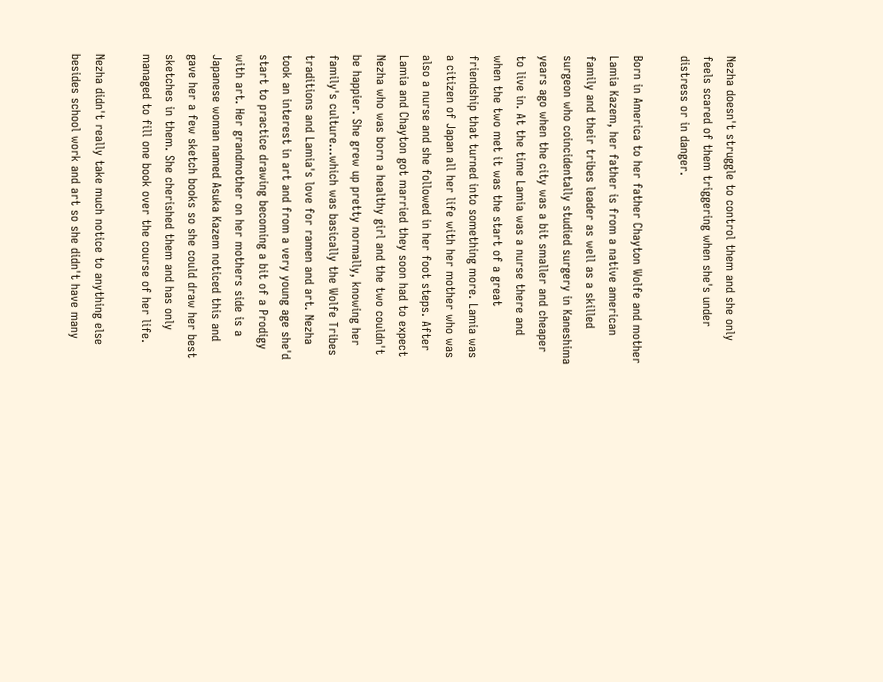Nezha doesn't struggle to control them and she only feels scared of them triggering when she's under distress or in danger.

Born in America to her father Chayton Wolfe and mother Lamia Kazem, her father is from a native american family and their tribes leader as well as a skilled surgeon who coincidentally studied surgery in Kaneshima years ago when the city was a bit smaller and cheaper to live in. At the time Lamia was a nurse there and when the two met it was the start of a great friendship that turned into something more. Lamia was a citizen of Japan all her life with her mother who was also a nurse and she followed in her foot steps. After Lamia and Chayton got married they soon had to expect Nezha who was born a healthy girl and the two couldn't be happier. She grew up pretty normally, knowing her family's culture...which was basically the Wolfe Tribes traditions and Lamia's love for ramen and art. Nezha took an interest in art and from a very young age she'd start to practice drawing becoming a bit of a Prodigy with art. Her grandmother on her mothers side is a Japanese woman named Asuka Kazem noticed this and gave her a few sketch books so she could draw her best sketches in them. She cherished them and has only managed to fill one book over the course of her life.

Nezha didn't really take much notice to anything else besides school work and art so she didn't have many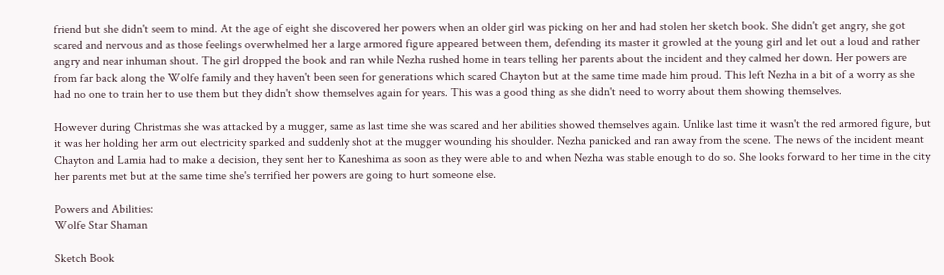friend but she didn't seem to mind. At the age of eight she discovered her powers when an older girl was picking on her and had stolen her sketch book. She didn't get angry, she got scared and nervous and as those feelings overwhelmed her a large armored figure appeared between them, defending its master it growled at the young girl and let out a loud and rather angry and near inhuman shout. The girl dropped the book and ran while Nezha rushed home in tears telling her parents about the incident and they calmed her down. Her powers are from far back along the Wolfe family and they haven't been seen for generations which scared Chayton but at the same time made him proud. This left Nezha in a bit of a worry as she had no one to train her to use them but they didn't show themselves again for years. This was a good thing as she didn't need to worry about them showing themselves.

However during Christmas she was attacked by a mugger, same as last time she was scared and her abilities showed themselves again. Unlike last time it wasn't the red armored figure, but it was her holding her arm out electricity sparked and suddenly shot at the mugger wounding his shoulder. Nezha panicked and ran away from the scene. The news of the incident meant Chayton and Lamia had to make a decision, they sent her to Kaneshima as soon as they were able to and when Nezha was stable enough to do so. She looks forward to her time in the city her parents met but at the same time she's terrified her powers are going to hurt someone else.

Powers and Abilities:
Wolfe Star Shaman

Sketch Book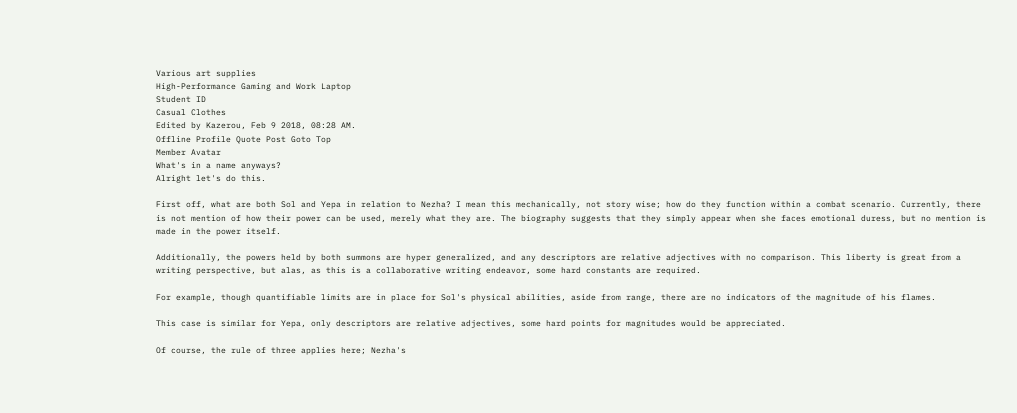Various art supplies
High-Performance Gaming and Work Laptop
Student ID
Casual Clothes
Edited by Kazerou, Feb 9 2018, 08:28 AM.
Offline Profile Quote Post Goto Top
Member Avatar
What's in a name anyways?
Alright let's do this.

First off, what are both Sol and Yepa in relation to Nezha? I mean this mechanically, not story wise; how do they function within a combat scenario. Currently, there is not mention of how their power can be used, merely what they are. The biography suggests that they simply appear when she faces emotional duress, but no mention is made in the power itself.

Additionally, the powers held by both summons are hyper generalized, and any descriptors are relative adjectives with no comparison. This liberty is great from a writing perspective, but alas, as this is a collaborative writing endeavor, some hard constants are required.

For example, though quantifiable limits are in place for Sol's physical abilities, aside from range, there are no indicators of the magnitude of his flames.

This case is similar for Yepa, only descriptors are relative adjectives, some hard points for magnitudes would be appreciated.

Of course, the rule of three applies here; Nezha's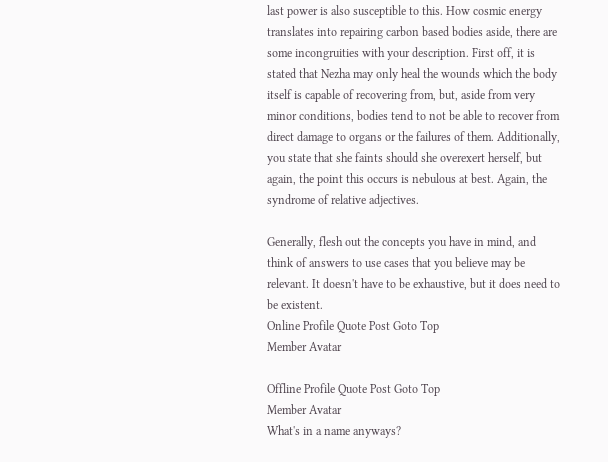last power is also susceptible to this. How cosmic energy translates into repairing carbon based bodies aside, there are some incongruities with your description. First off, it is stated that Nezha may only heal the wounds which the body itself is capable of recovering from, but, aside from very minor conditions, bodies tend to not be able to recover from direct damage to organs or the failures of them. Additionally, you state that she faints should she overexert herself, but again, the point this occurs is nebulous at best. Again, the syndrome of relative adjectives.

Generally, flesh out the concepts you have in mind, and think of answers to use cases that you believe may be relevant. It doesn't have to be exhaustive, but it does need to be existent.
Online Profile Quote Post Goto Top
Member Avatar

Offline Profile Quote Post Goto Top
Member Avatar
What's in a name anyways?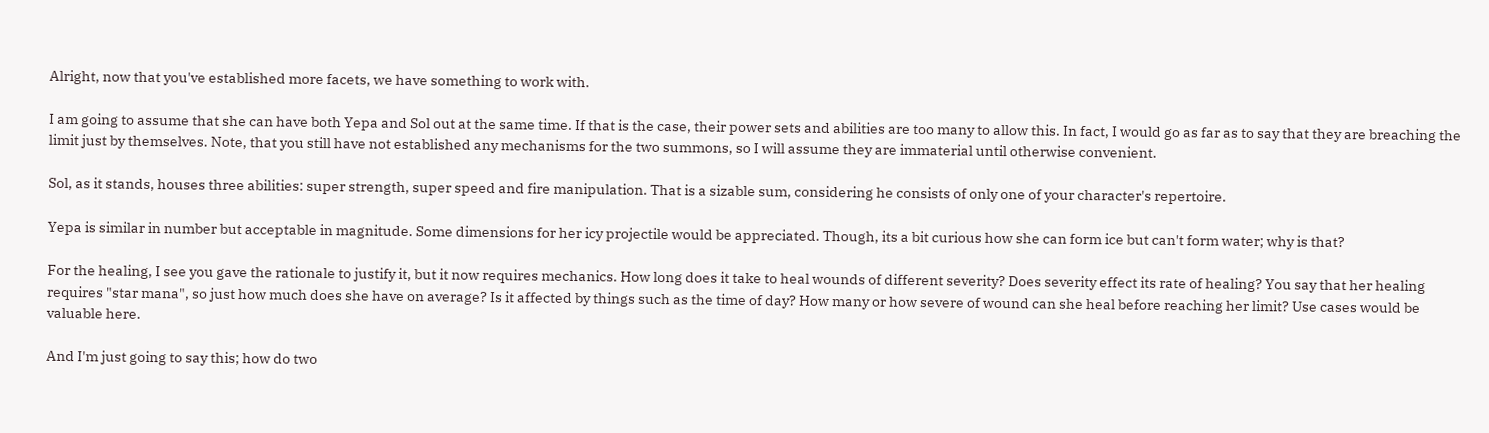Alright, now that you've established more facets, we have something to work with.

I am going to assume that she can have both Yepa and Sol out at the same time. If that is the case, their power sets and abilities are too many to allow this. In fact, I would go as far as to say that they are breaching the limit just by themselves. Note, that you still have not established any mechanisms for the two summons, so I will assume they are immaterial until otherwise convenient.

Sol, as it stands, houses three abilities: super strength, super speed and fire manipulation. That is a sizable sum, considering he consists of only one of your character's repertoire.

Yepa is similar in number but acceptable in magnitude. Some dimensions for her icy projectile would be appreciated. Though, its a bit curious how she can form ice but can't form water; why is that?

For the healing, I see you gave the rationale to justify it, but it now requires mechanics. How long does it take to heal wounds of different severity? Does severity effect its rate of healing? You say that her healing requires "star mana", so just how much does she have on average? Is it affected by things such as the time of day? How many or how severe of wound can she heal before reaching her limit? Use cases would be valuable here.

And I'm just going to say this; how do two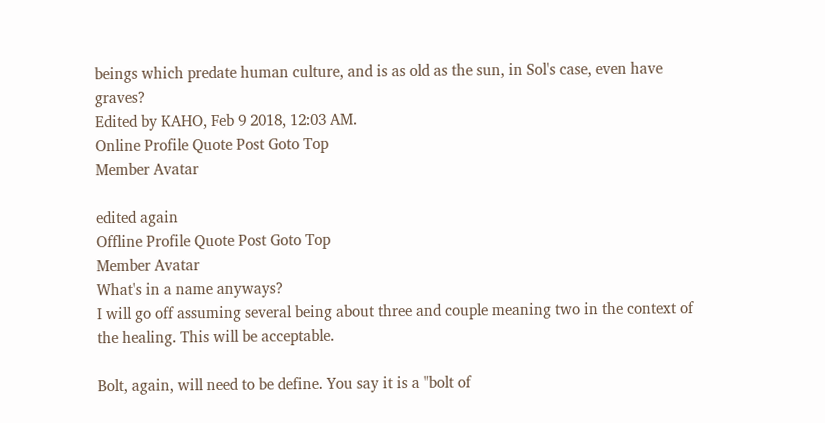beings which predate human culture, and is as old as the sun, in Sol's case, even have graves?
Edited by KAHO, Feb 9 2018, 12:03 AM.
Online Profile Quote Post Goto Top
Member Avatar

edited again
Offline Profile Quote Post Goto Top
Member Avatar
What's in a name anyways?
I will go off assuming several being about three and couple meaning two in the context of the healing. This will be acceptable.

Bolt, again, will need to be define. You say it is a "bolt of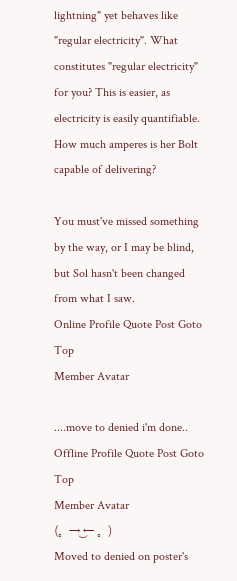lightning" yet behaves like "regular electricity". What constitutes "regular electricity" for you? This is easier, as electricity is easily quantifiable. How much amperes is her Bolt capable of delivering?

You must've missed something by the way, or I may be blind, but Sol hasn't been changed from what I saw.
Online Profile Quote Post Goto Top
Member Avatar

....move to denied i'm done..
Offline Profile Quote Post Goto Top
Member Avatar
(。→ ‿← 。)
Moved to denied on poster's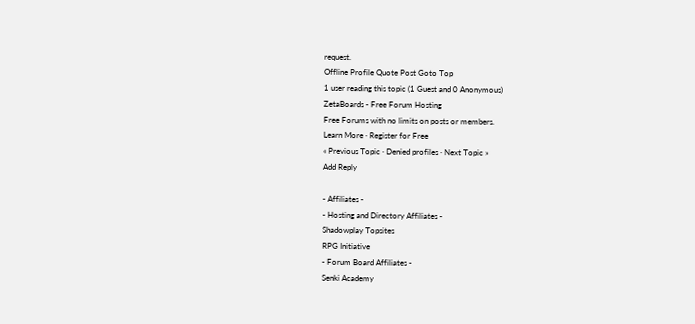request.
Offline Profile Quote Post Goto Top
1 user reading this topic (1 Guest and 0 Anonymous)
ZetaBoards - Free Forum Hosting
Free Forums with no limits on posts or members.
Learn More · Register for Free
« Previous Topic · Denied profiles · Next Topic »
Add Reply

- Affiliates -
- Hosting and Directory Affiliates -
Shadowplay Topsites
RPG Initiative
- Forum Board Affiliates -
Senki Academy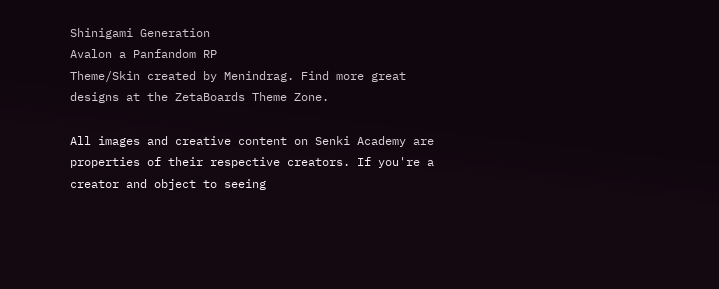Shinigami Generation
Avalon a Panfandom RP
Theme/Skin created by Menindrag. Find more great designs at the ZetaBoards Theme Zone.

All images and creative content on Senki Academy are properties of their respective creators. If you're a creator and object to seeing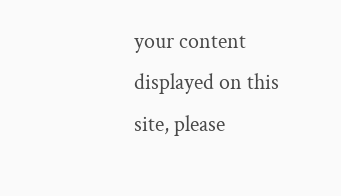your content displayed on this site, please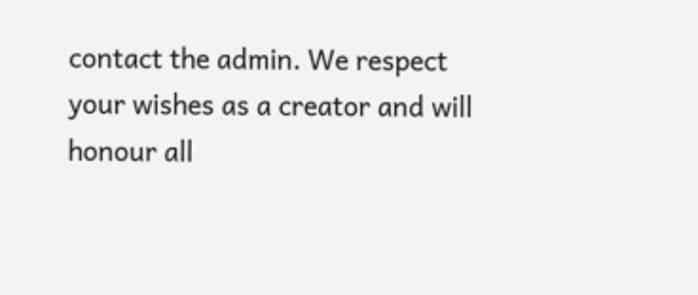contact the admin. We respect your wishes as a creator and will honour all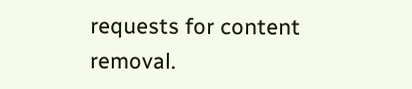requests for content removal.